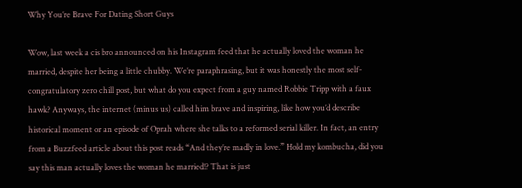Why You’re Brave For Dating Short Guys

Wow, last week a cis bro announced on his Instagram feed that he actually loved the woman he married, despite her being a little chubby. We’re paraphrasing, but it was honestly the most self-congratulatory zero chill post, but what do you expect from a guy named Robbie Tripp with a faux hawk? Anyways, the internet (minus us) called him brave and inspiring, like how you’d describe historical moment or an episode of Oprah where she talks to a reformed serial killer. In fact, an entry from a Buzzfeed article about this post reads “And they’re madly in love.” Hold my kombucha, did you say this man actually loves the woman he married!? That is just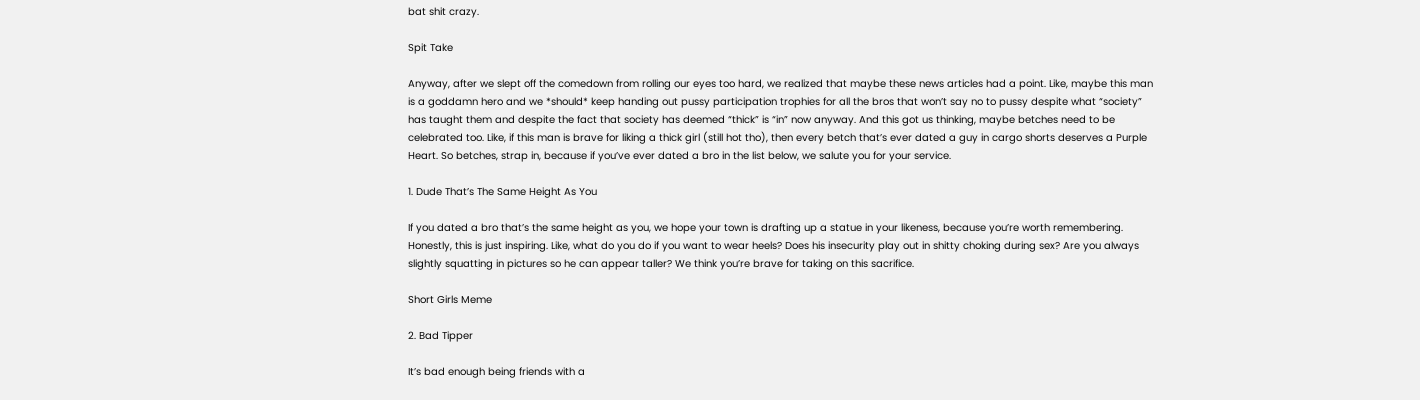bat shit crazy.

Spit Take

Anyway, after we slept off the comedown from rolling our eyes too hard, we realized that maybe these news articles had a point. Like, maybe this man is a goddamn hero and we *should* keep handing out pussy participation trophies for all the bros that won’t say no to pussy despite what “society” has taught them and despite the fact that society has deemed “thick” is “in” now anyway. And this got us thinking, maybe betches need to be celebrated too. Like, if this man is brave for liking a thick girl (still hot tho), then every betch that’s ever dated a guy in cargo shorts deserves a Purple Heart. So betches, strap in, because if you’ve ever dated a bro in the list below, we salute you for your service.

1. Dude That’s The Same Height As You

If you dated a bro that’s the same height as you, we hope your town is drafting up a statue in your likeness, because you’re worth remembering. Honestly, this is just inspiring. Like, what do you do if you want to wear heels? Does his insecurity play out in shitty choking during sex? Are you always slightly squatting in pictures so he can appear taller? We think you’re brave for taking on this sacrifice.

Short Girls Meme

2. Bad Tipper

It’s bad enough being friends with a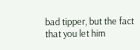bad tipper, but the fact that you let him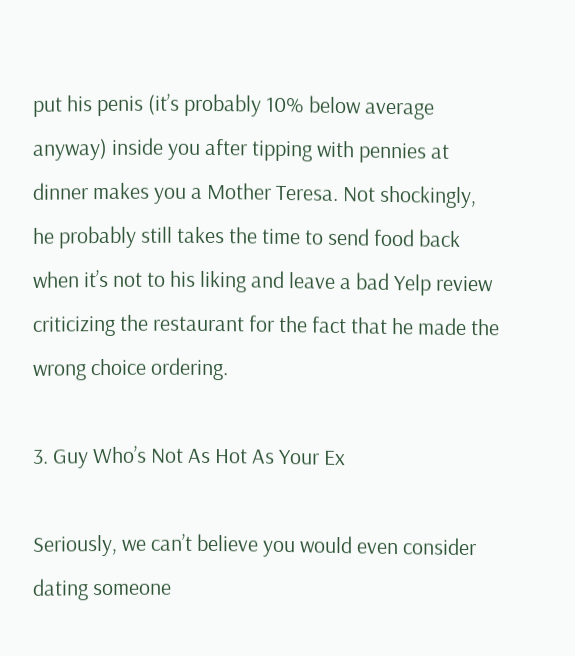put his penis (it’s probably 10% below average anyway) inside you after tipping with pennies at dinner makes you a Mother Teresa. Not shockingly, he probably still takes the time to send food back when it’s not to his liking and leave a bad Yelp review criticizing the restaurant for the fact that he made the wrong choice ordering.

3. Guy Who’s Not As Hot As Your Ex

Seriously, we can’t believe you would even consider dating someone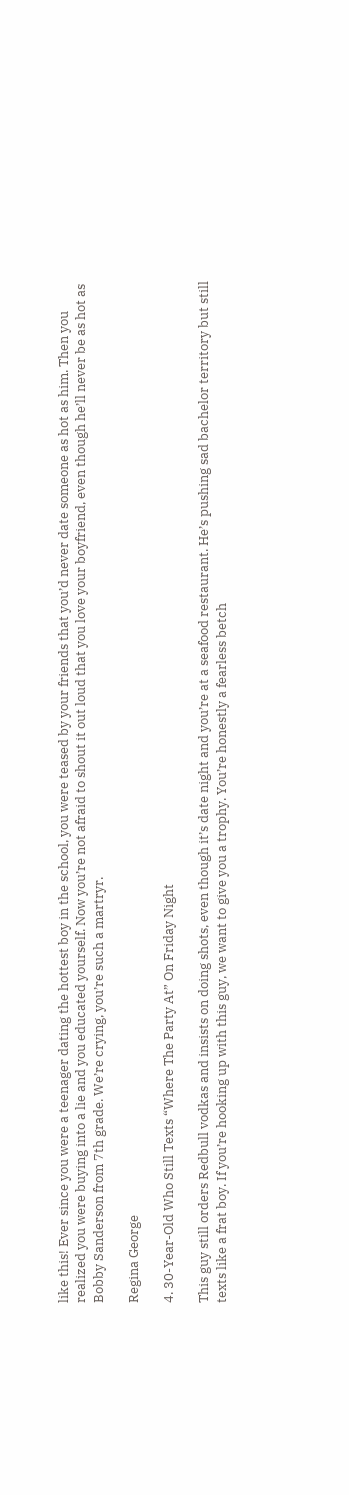like this! Ever since you were a teenager dating the hottest boy in the school, you were teased by your friends that you’d never date someone as hot as him. Then you realized you were buying into a lie and you educated yourself. Now you’re not afraid to shout it out loud that you love your boyfriend, even though he’ll never be as hot as Bobby Sanderson from 7th grade. We’re crying, you’re such a martryr.

Regina George

4. 30-Year-Old Who Still Texts “Where The Party At” On Friday Night

This guy still orders Redbull vodkas and insists on doing shots, even though it’s date night and you’re at a seafood restaurant. He’s pushing sad bachelor territory but still texts like a frat boy. If you’re hooking up with this guy, we want to give you a trophy. You’re honestly a fearless betch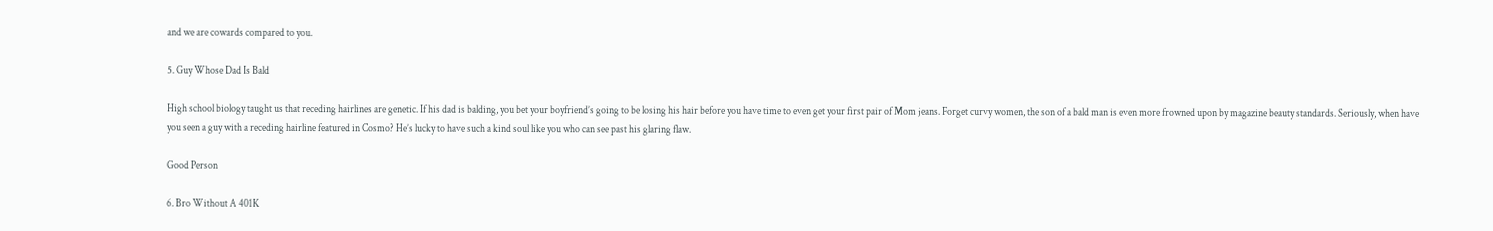and we are cowards compared to you.

5. Guy Whose Dad Is Bald

High school biology taught us that receding hairlines are genetic. If his dad is balding, you bet your boyfriend’s going to be losing his hair before you have time to even get your first pair of Mom jeans. Forget curvy women, the son of a bald man is even more frowned upon by magazine beauty standards. Seriously, when have you seen a guy with a receding hairline featured in Cosmo? He’s lucky to have such a kind soul like you who can see past his glaring flaw.

Good Person

6. Bro Without A 401K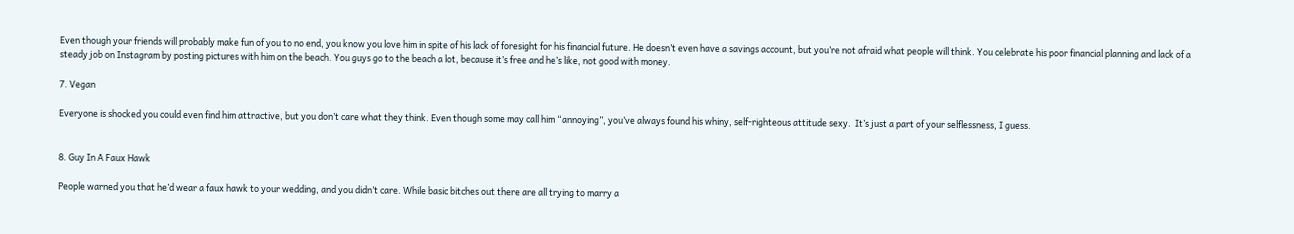Even though your friends will probably make fun of you to no end, you know you love him in spite of his lack of foresight for his financial future. He doesn’t even have a savings account, but you’re not afraid what people will think. You celebrate his poor financial planning and lack of a steady job on Instagram by posting pictures with him on the beach. You guys go to the beach a lot, because it’s free and he’s like, not good with money.

7. Vegan

Everyone is shocked you could even find him attractive, but you don’t care what they think. Even though some may call him “annoying”, you’ve always found his whiny, self-righteous attitude sexy.  It’s just a part of your selflessness, I guess.


8. Guy In A Faux Hawk

People warned you that he’d wear a faux hawk to your wedding, and you didn’t care. While basic bitches out there are all trying to marry a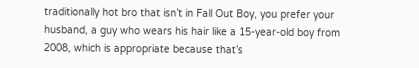traditionally hot bro that isn’t in Fall Out Boy, you prefer your husband, a guy who wears his hair like a 15-year-old boy from 2008, which is appropriate because that’s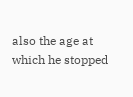also the age at which he stopped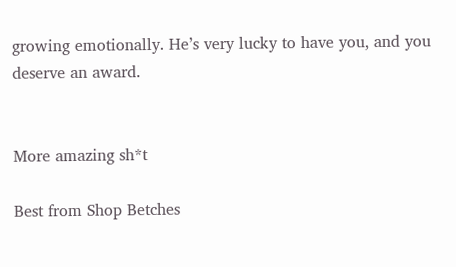growing emotionally. He’s very lucky to have you, and you deserve an award.


More amazing sh*t

Best from Shop Betches